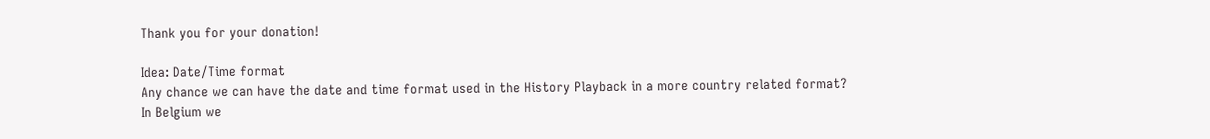Thank you for your donation!

Idea: Date/Time format
Any chance we can have the date and time format used in the History Playback in a more country related format?
In Belgium we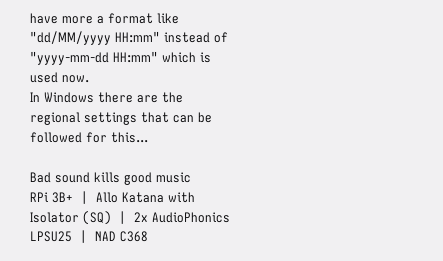have more a format like "dd/MM/yyyy HH:mm" instead of "yyyy-mm-dd HH:mm" which is used now.
In Windows there are the regional settings that can be followed for this...

Bad sound kills good music
RPi 3B+  |  Allo Katana with Isolator (SQ)  |  2x AudioPhonics LPSU25  |  NAD C368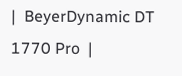|  BeyerDynamic DT 1770 Pro  |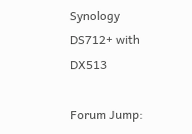Synology DS712+ with DX513

Forum Jump: